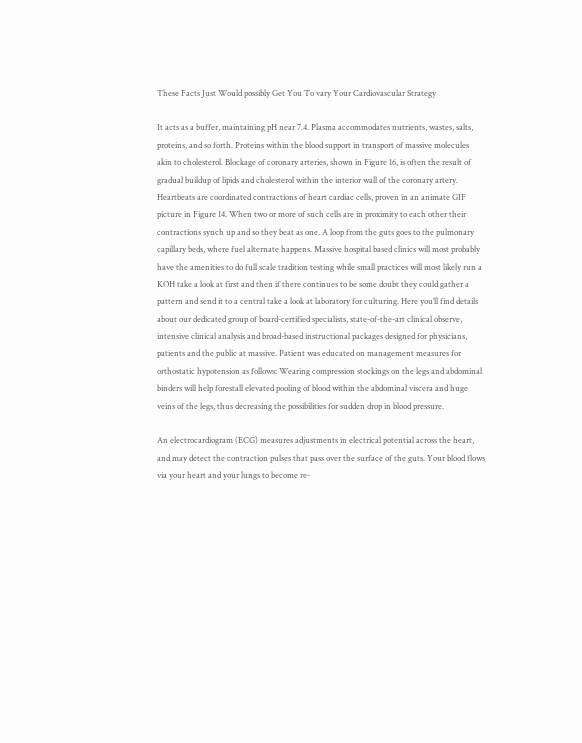These Facts Just Would possibly Get You To vary Your Cardiovascular Strategy

It acts as a buffer, maintaining pH near 7.4. Plasma accommodates nutrients, wastes, salts, proteins, and so forth. Proteins within the blood support in transport of massive molecules akin to cholesterol. Blockage of coronary arteries, shown in Figure 16, is often the result of gradual buildup of lipids and cholesterol within the interior wall of the coronary artery. Heartbeats are coordinated contractions of heart cardiac cells, proven in an animate GIF picture in Figure 14. When two or more of such cells are in proximity to each other their contractions synch up and so they beat as one. A loop from the guts goes to the pulmonary capillary beds, where fuel alternate happens. Massive hospital based clinics will most probably have the amenities to do full scale tradition testing while small practices will most likely run a KOH take a look at first and then if there continues to be some doubt they could gather a pattern and send it to a central take a look at laboratory for culturing. Here you’ll find details about our dedicated group of board-certified specialists, state-of-the-art clinical observe, intensive clinical analysis and broad-based instructional packages designed for physicians, patients and the public at massive. Patient was educated on management measures for orthostatic hypotension as follows: Wearing compression stockings on the legs and abdominal binders will help forestall elevated pooling of blood within the abdominal viscera and huge veins of the legs, thus decreasing the possibilities for sudden drop in blood pressure.

An electrocardiogram (ECG) measures adjustments in electrical potential across the heart, and may detect the contraction pulses that pass over the surface of the guts. Your blood flows via your heart and your lungs to become re-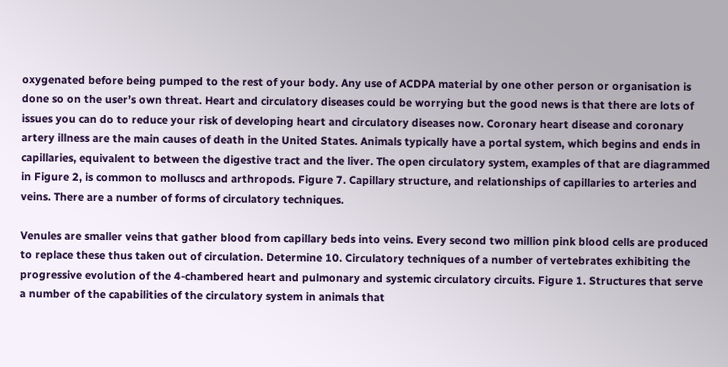oxygenated before being pumped to the rest of your body. Any use of ACDPA material by one other person or organisation is done so on the user’s own threat. Heart and circulatory diseases could be worrying but the good news is that there are lots of issues you can do to reduce your risk of developing heart and circulatory diseases now. Coronary heart disease and coronary artery illness are the main causes of death in the United States. Animals typically have a portal system, which begins and ends in capillaries, equivalent to between the digestive tract and the liver. The open circulatory system, examples of that are diagrammed in Figure 2, is common to molluscs and arthropods. Figure 7. Capillary structure, and relationships of capillaries to arteries and veins. There are a number of forms of circulatory techniques.

Venules are smaller veins that gather blood from capillary beds into veins. Every second two million pink blood cells are produced to replace these thus taken out of circulation. Determine 10. Circulatory techniques of a number of vertebrates exhibiting the progressive evolution of the 4-chambered heart and pulmonary and systemic circulatory circuits. Figure 1. Structures that serve a number of the capabilities of the circulatory system in animals that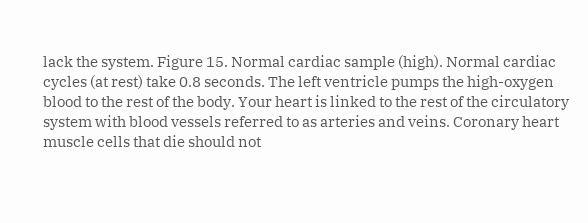lack the system. Figure 15. Normal cardiac sample (high). Normal cardiac cycles (at rest) take 0.8 seconds. The left ventricle pumps the high-oxygen blood to the rest of the body. Your heart is linked to the rest of the circulatory system with blood vessels referred to as arteries and veins. Coronary heart muscle cells that die should not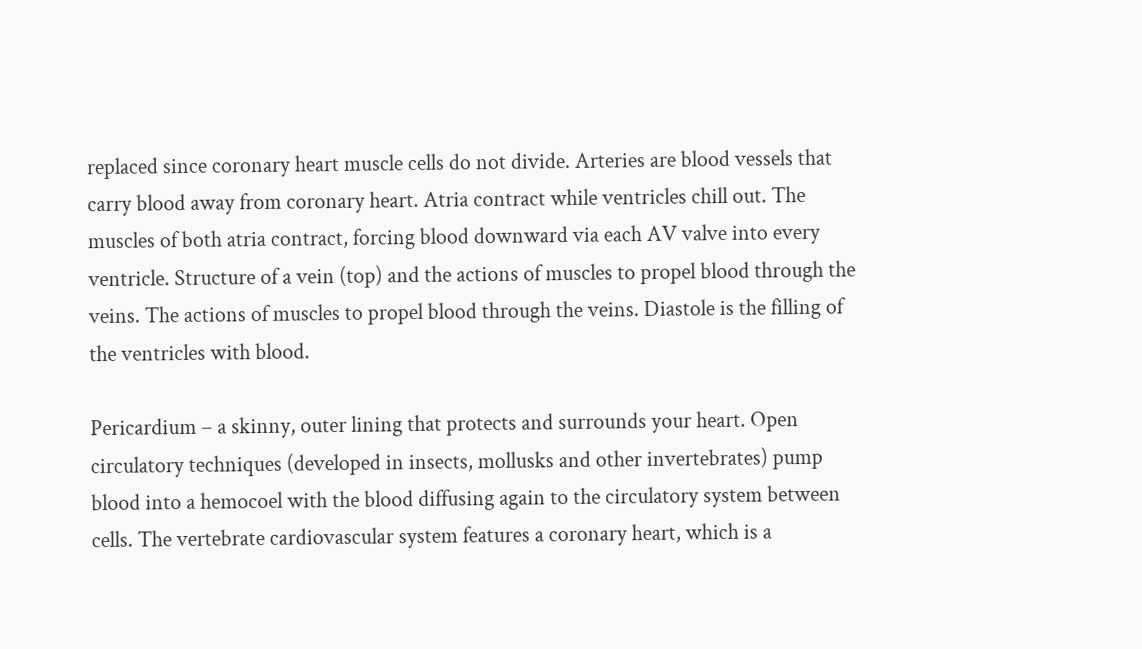replaced since coronary heart muscle cells do not divide. Arteries are blood vessels that carry blood away from coronary heart. Atria contract while ventricles chill out. The muscles of both atria contract, forcing blood downward via each AV valve into every ventricle. Structure of a vein (top) and the actions of muscles to propel blood through the veins. The actions of muscles to propel blood through the veins. Diastole is the filling of the ventricles with blood.

Pericardium – a skinny, outer lining that protects and surrounds your heart. Open circulatory techniques (developed in insects, mollusks and other invertebrates) pump blood into a hemocoel with the blood diffusing again to the circulatory system between cells. The vertebrate cardiovascular system features a coronary heart, which is a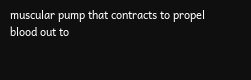muscular pump that contracts to propel blood out to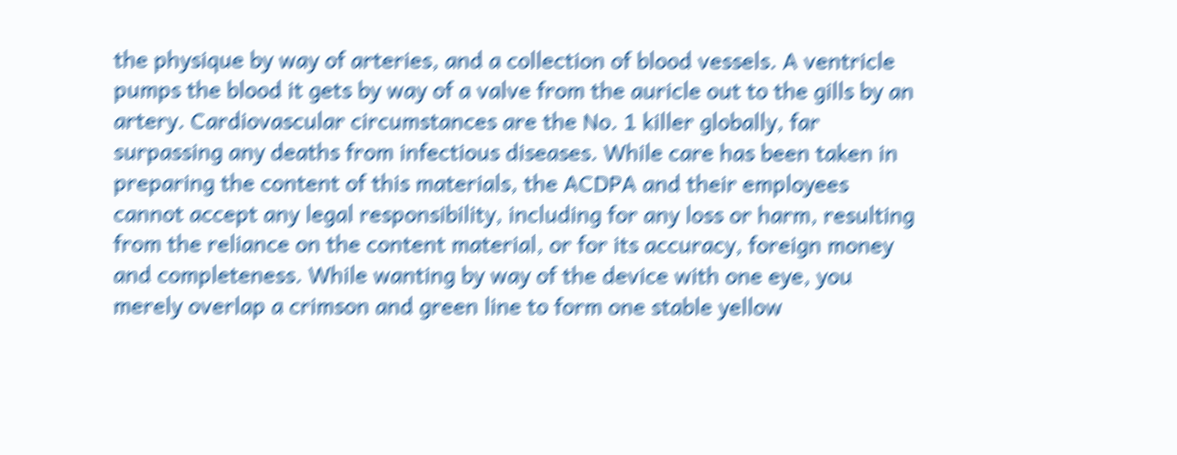the physique by way of arteries, and a collection of blood vessels. A ventricle pumps the blood it gets by way of a valve from the auricle out to the gills by an artery. Cardiovascular circumstances are the No. 1 killer globally, far surpassing any deaths from infectious diseases. While care has been taken in preparing the content of this materials, the ACDPA and their employees cannot accept any legal responsibility, including for any loss or harm, resulting from the reliance on the content material, or for its accuracy, foreign money and completeness. While wanting by way of the device with one eye, you merely overlap a crimson and green line to form one stable yellow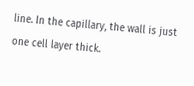line. In the capillary, the wall is just one cell layer thick.